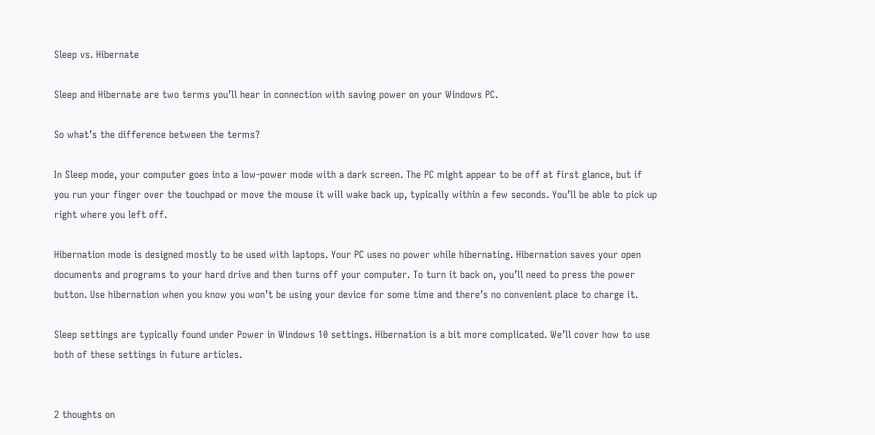Sleep vs. Hibernate

Sleep and Hibernate are two terms you’ll hear in connection with saving power on your Windows PC.

So what’s the difference between the terms?

In Sleep mode, your computer goes into a low-power mode with a dark screen. The PC might appear to be off at first glance, but if you run your finger over the touchpad or move the mouse it will wake back up, typically within a few seconds. You’ll be able to pick up right where you left off.

Hibernation mode is designed mostly to be used with laptops. Your PC uses no power while hibernating. Hibernation saves your open documents and programs to your hard drive and then turns off your computer. To turn it back on, you’ll need to press the power button. Use hibernation when you know you won’t be using your device for some time and there’s no convenient place to charge it.

Sleep settings are typically found under Power in Windows 10 settings. Hibernation is a bit more complicated. We’ll cover how to use both of these settings in future articles.


2 thoughts on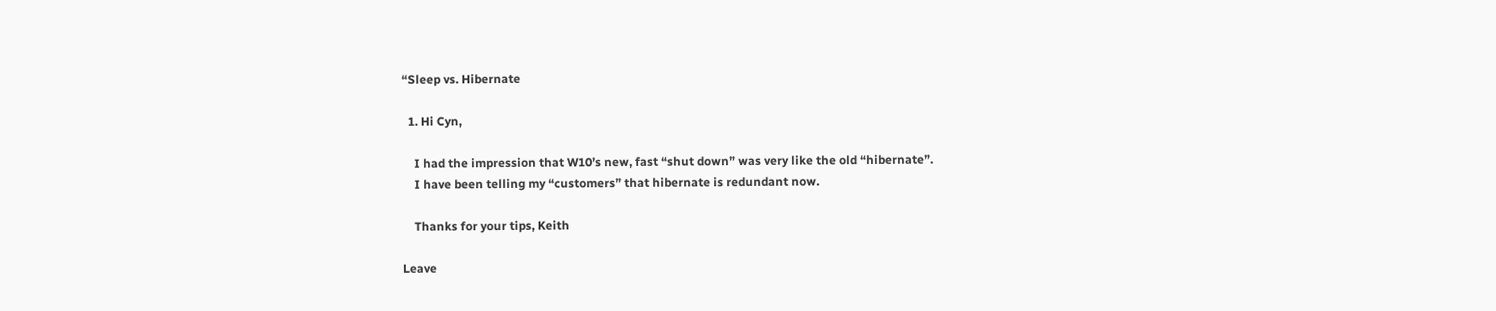“Sleep vs. Hibernate

  1. Hi Cyn,

    I had the impression that W10’s new, fast “shut down” was very like the old “hibernate”.
    I have been telling my “customers” that hibernate is redundant now.

    Thanks for your tips, Keith

Leave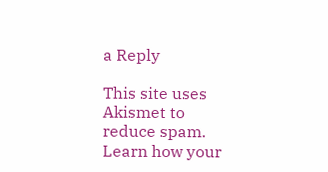a Reply

This site uses Akismet to reduce spam. Learn how your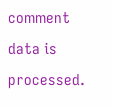comment data is processed.